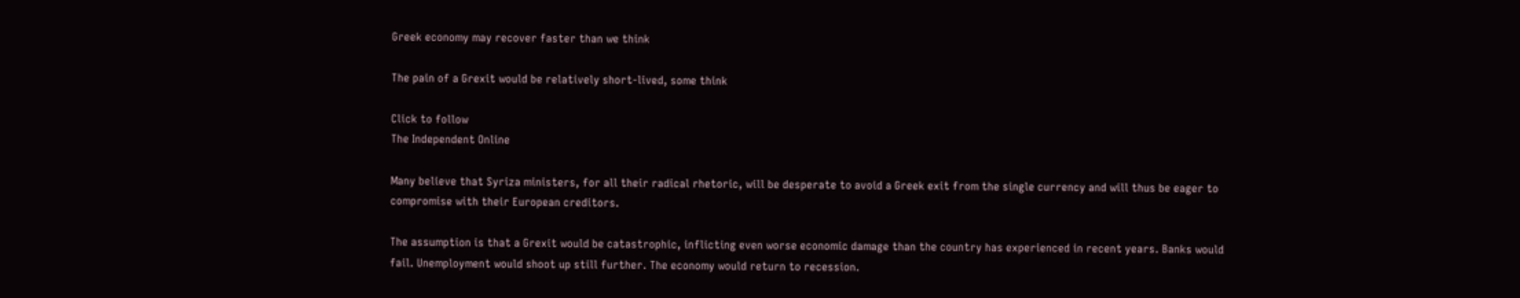Greek economy may recover faster than we think

The pain of a Grexit would be relatively short-lived, some think

Click to follow
The Independent Online

Many believe that Syriza ministers, for all their radical rhetoric, will be desperate to avoid a Greek exit from the single currency and will thus be eager to compromise with their European creditors.

The assumption is that a Grexit would be catastrophic, inflicting even worse economic damage than the country has experienced in recent years. Banks would fail. Unemployment would shoot up still further. The economy would return to recession.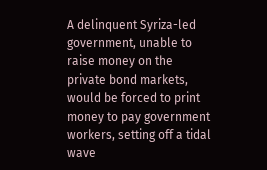A delinquent Syriza-led government, unable to raise money on the private bond markets, would be forced to print money to pay government workers, setting off a tidal wave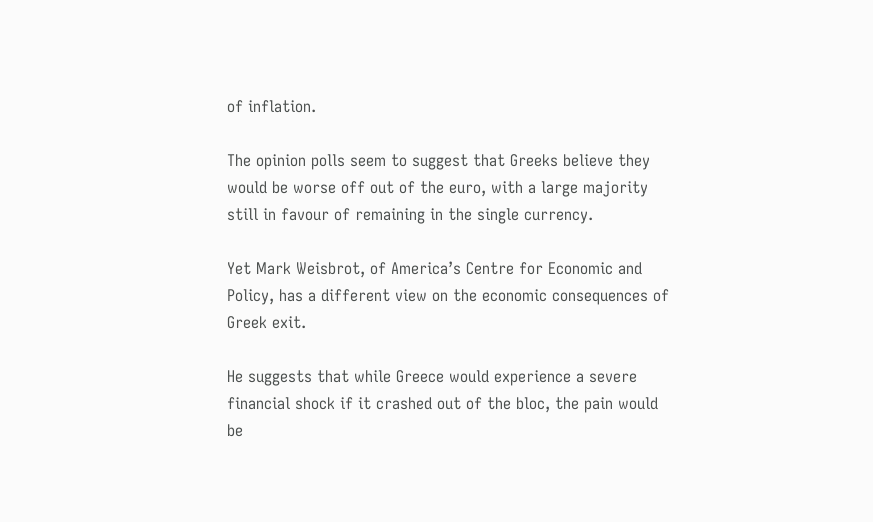of inflation.

The opinion polls seem to suggest that Greeks believe they would be worse off out of the euro, with a large majority still in favour of remaining in the single currency.

Yet Mark Weisbrot, of America’s Centre for Economic and Policy, has a different view on the economic consequences of Greek exit.

He suggests that while Greece would experience a severe financial shock if it crashed out of the bloc, the pain would be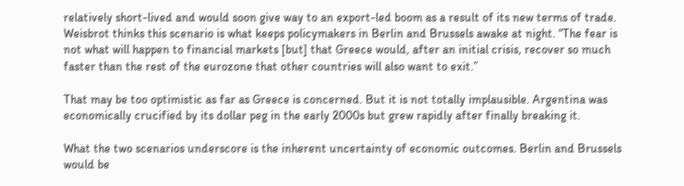relatively short-lived and would soon give way to an export-led boom as a result of its new terms of trade. Weisbrot thinks this scenario is what keeps policymakers in Berlin and Brussels awake at night. “The fear is not what will happen to financial markets [but] that Greece would, after an initial crisis, recover so much faster than the rest of the eurozone that other countries will also want to exit.”

That may be too optimistic as far as Greece is concerned. But it is not totally implausible. Argentina was economically crucified by its dollar peg in the early 2000s but grew rapidly after finally breaking it.

What the two scenarios underscore is the inherent uncertainty of economic outcomes. Berlin and Brussels would be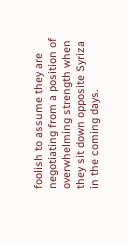foolish to assume they are negotiating from a position of overwhelming strength when they sit down opposite Syriza in the coming days.